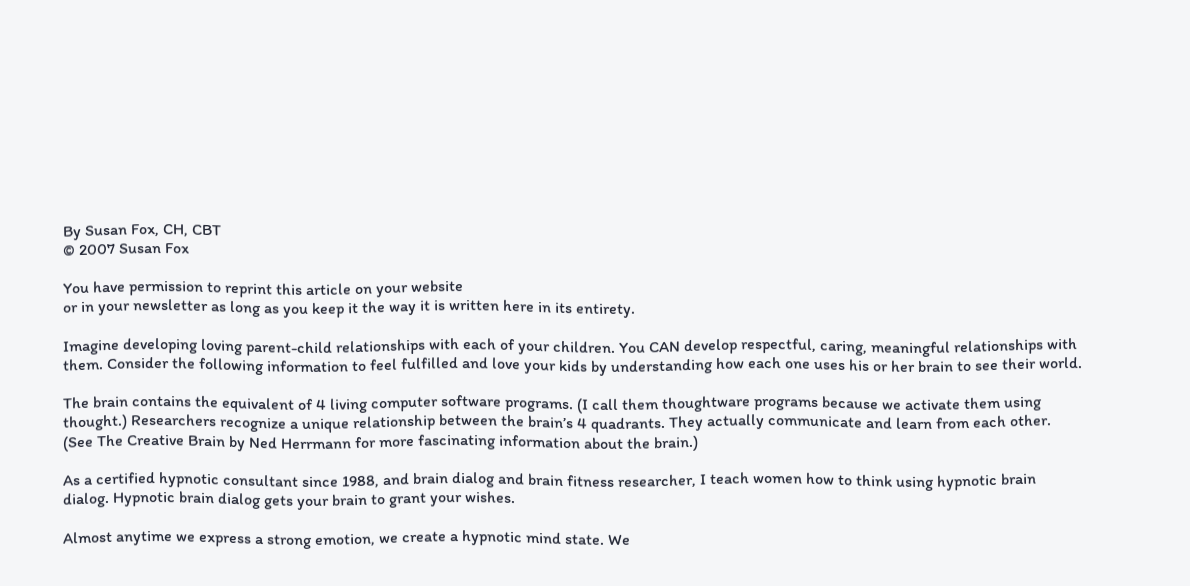By Susan Fox, CH, CBT
© 2007 Susan Fox

You have permission to reprint this article on your website
or in your newsletter as long as you keep it the way it is written here in its entirety.

Imagine developing loving parent-child relationships with each of your children. You CAN develop respectful, caring, meaningful relationships with them. Consider the following information to feel fulfilled and love your kids by understanding how each one uses his or her brain to see their world.

The brain contains the equivalent of 4 living computer software programs. (I call them thoughtware programs because we activate them using thought.) Researchers recognize a unique relationship between the brain’s 4 quadrants. They actually communicate and learn from each other. (See The Creative Brain by Ned Herrmann for more fascinating information about the brain.)

As a certified hypnotic consultant since 1988, and brain dialog and brain fitness researcher, I teach women how to think using hypnotic brain dialog. Hypnotic brain dialog gets your brain to grant your wishes.

Almost anytime we express a strong emotion, we create a hypnotic mind state. We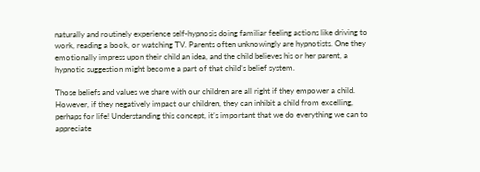naturally and routinely experience self-hypnosis doing familiar feeling actions like driving to work, reading a book, or watching TV. Parents often unknowingly are hypnotists. One they emotionally impress upon their child an idea, and the child believes his or her parent, a hypnotic suggestion might become a part of that child’s belief system.

Those beliefs and values we share with our children are all right if they empower a child. However, if they negatively impact our children, they can inhibit a child from excelling, perhaps for life! Understanding this concept, it’s important that we do everything we can to appreciate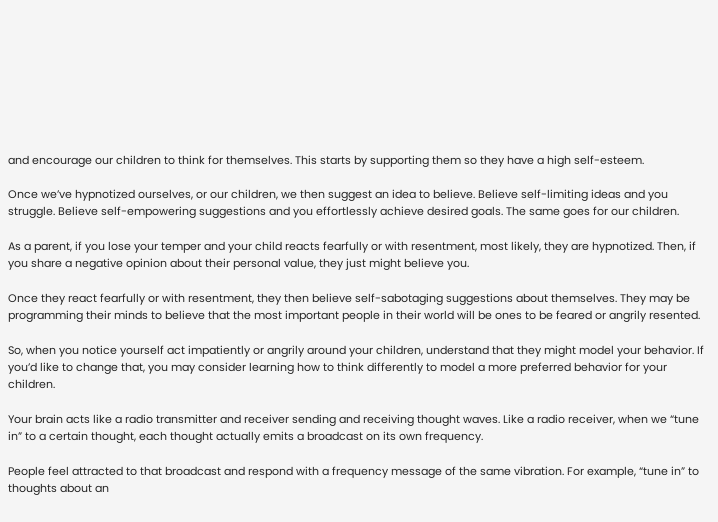and encourage our children to think for themselves. This starts by supporting them so they have a high self-esteem.

Once we’ve hypnotized ourselves, or our children, we then suggest an idea to believe. Believe self-limiting ideas and you struggle. Believe self-empowering suggestions and you effortlessly achieve desired goals. The same goes for our children.

As a parent, if you lose your temper and your child reacts fearfully or with resentment, most likely, they are hypnotized. Then, if you share a negative opinion about their personal value, they just might believe you.

Once they react fearfully or with resentment, they then believe self-sabotaging suggestions about themselves. They may be programming their minds to believe that the most important people in their world will be ones to be feared or angrily resented.

So, when you notice yourself act impatiently or angrily around your children, understand that they might model your behavior. If you’d like to change that, you may consider learning how to think differently to model a more preferred behavior for your children.

Your brain acts like a radio transmitter and receiver sending and receiving thought waves. Like a radio receiver, when we “tune in” to a certain thought, each thought actually emits a broadcast on its own frequency.

People feel attracted to that broadcast and respond with a frequency message of the same vibration. For example, “tune in” to thoughts about an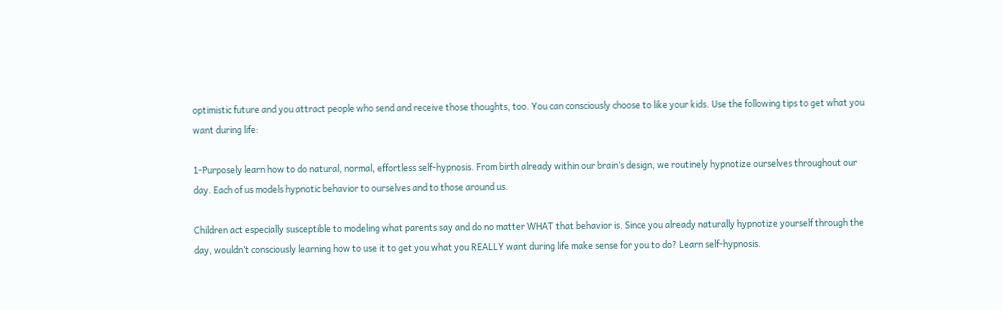optimistic future and you attract people who send and receive those thoughts, too. You can consciously choose to like your kids. Use the following tips to get what you want during life:

1-Purposely learn how to do natural, normal, effortless self-hypnosis. From birth already within our brain’s design, we routinely hypnotize ourselves throughout our day. Each of us models hypnotic behavior to ourselves and to those around us.

Children act especially susceptible to modeling what parents say and do no matter WHAT that behavior is. Since you already naturally hypnotize yourself through the day, wouldn’t consciously learning how to use it to get you what you REALLY want during life make sense for you to do? Learn self-hypnosis.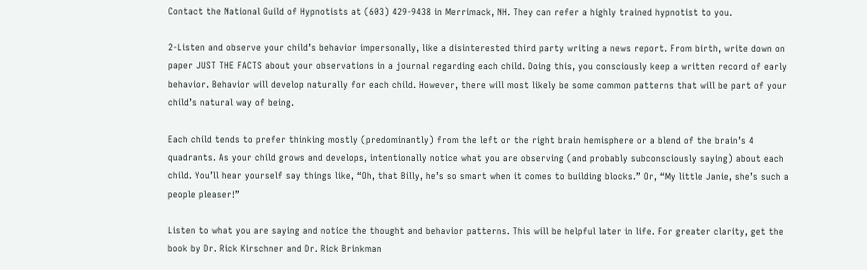Contact the National Guild of Hypnotists at (603) 429-9438 in Merrimack, NH. They can refer a highly trained hypnotist to you.

2-Listen and observe your child’s behavior impersonally, like a disinterested third party writing a news report. From birth, write down on paper JUST THE FACTS about your observations in a journal regarding each child. Doing this, you consciously keep a written record of early behavior. Behavior will develop naturally for each child. However, there will most likely be some common patterns that will be part of your child’s natural way of being.

Each child tends to prefer thinking mostly (predominantly) from the left or the right brain hemisphere or a blend of the brain’s 4 quadrants. As your child grows and develops, intentionally notice what you are observing (and probably subconsciously saying) about each child. You’ll hear yourself say things like, “Oh, that Billy, he’s so smart when it comes to building blocks.” Or, “My little Janie, she’s such a people pleaser!”

Listen to what you are saying and notice the thought and behavior patterns. This will be helpful later in life. For greater clarity, get the book by Dr. Rick Kirschner and Dr. Rick Brinkman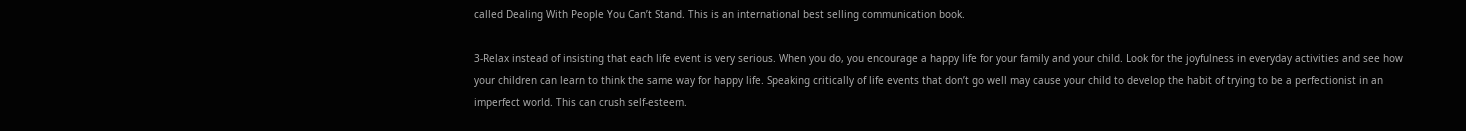called Dealing With People You Can’t Stand. This is an international best selling communication book.

3-Relax instead of insisting that each life event is very serious. When you do, you encourage a happy life for your family and your child. Look for the joyfulness in everyday activities and see how your children can learn to think the same way for happy life. Speaking critically of life events that don’t go well may cause your child to develop the habit of trying to be a perfectionist in an imperfect world. This can crush self-esteem.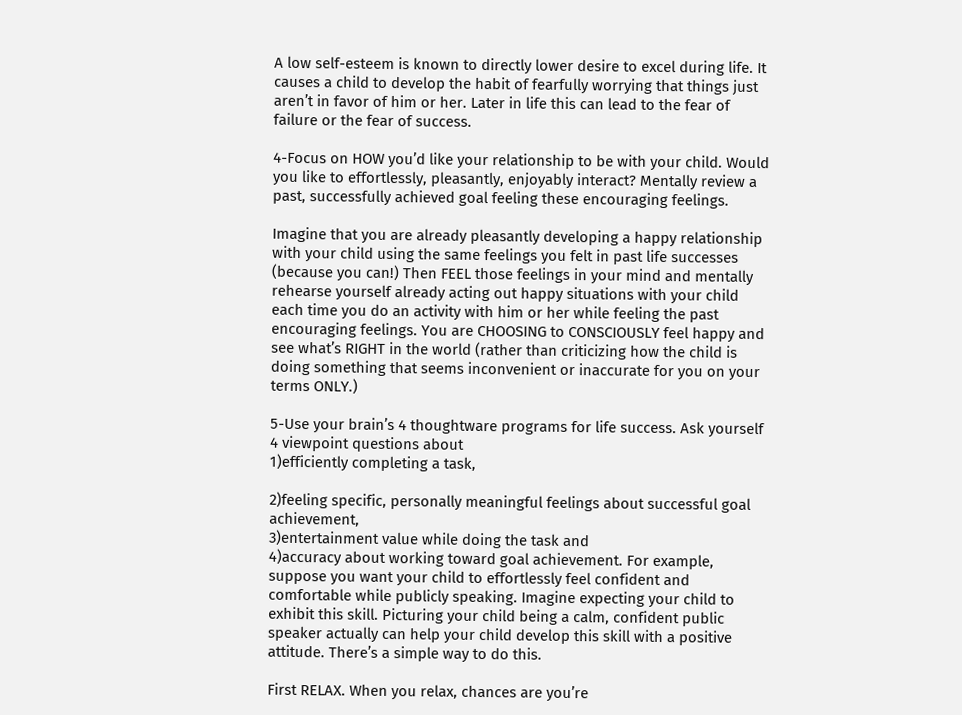A low self-esteem is known to directly lower desire to excel during life. It causes a child to develop the habit of fearfully worrying that things just aren’t in favor of him or her. Later in life this can lead to the fear of failure or the fear of success.

4-Focus on HOW you’d like your relationship to be with your child. Would you like to effortlessly, pleasantly, enjoyably interact? Mentally review a past, successfully achieved goal feeling these encouraging feelings.

Imagine that you are already pleasantly developing a happy relationship with your child using the same feelings you felt in past life successes (because you can!) Then FEEL those feelings in your mind and mentally rehearse yourself already acting out happy situations with your child each time you do an activity with him or her while feeling the past encouraging feelings. You are CHOOSING to CONSCIOUSLY feel happy and see what’s RIGHT in the world (rather than criticizing how the child is doing something that seems inconvenient or inaccurate for you on your terms ONLY.)

5-Use your brain’s 4 thoughtware programs for life success. Ask yourself 4 viewpoint questions about
1)efficiently completing a task,

2)feeling specific, personally meaningful feelings about successful goal achievement,
3)entertainment value while doing the task and
4)accuracy about working toward goal achievement. For example, suppose you want your child to effortlessly feel confident and comfortable while publicly speaking. Imagine expecting your child to exhibit this skill. Picturing your child being a calm, confident public speaker actually can help your child develop this skill with a positive attitude. There’s a simple way to do this.

First RELAX. When you relax, chances are you’re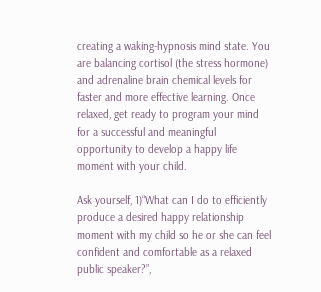creating a waking-hypnosis mind state. You are balancing cortisol (the stress hormone) and adrenaline brain chemical levels for faster and more effective learning. Once relaxed, get ready to program your mind for a successful and meaningful opportunity to develop a happy life moment with your child.

Ask yourself, 1)“What can I do to efficiently produce a desired happy relationship moment with my child so he or she can feel confident and comfortable as a relaxed public speaker?”,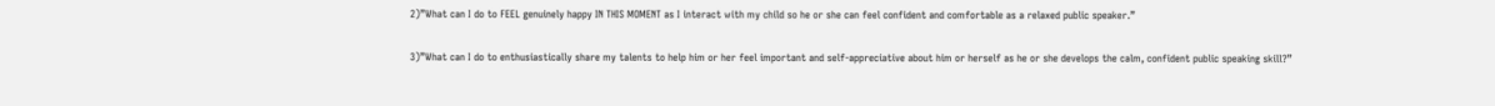2)”What can I do to FEEL genuinely happy IN THIS MOMENT as I interact with my child so he or she can feel confident and comfortable as a relaxed public speaker.”

3)”What can I do to enthusiastically share my talents to help him or her feel important and self-appreciative about him or herself as he or she develops the calm, confident public speaking skill?”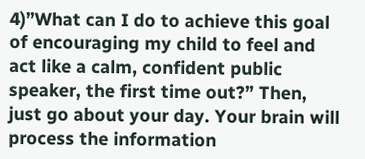4)”What can I do to achieve this goal of encouraging my child to feel and act like a calm, confident public speaker, the first time out?” Then, just go about your day. Your brain will process the information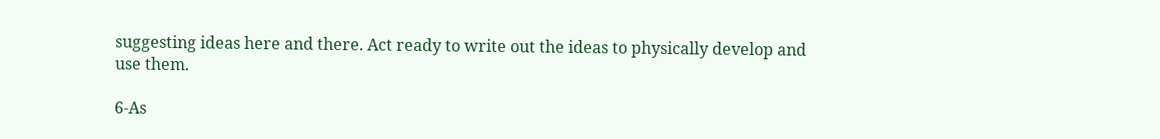suggesting ideas here and there. Act ready to write out the ideas to physically develop and use them.

6-As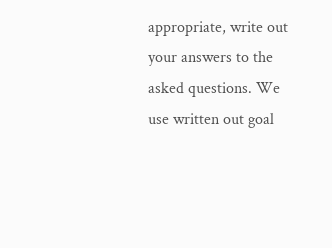appropriate, write out your answers to the asked questions. We use written out goal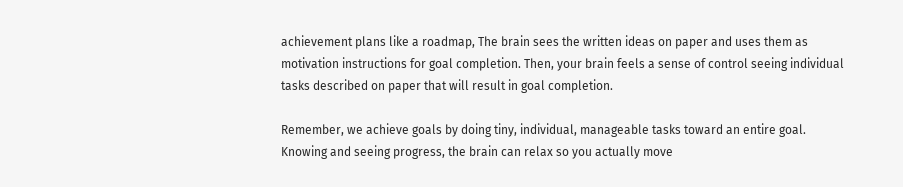achievement plans like a roadmap, The brain sees the written ideas on paper and uses them as motivation instructions for goal completion. Then, your brain feels a sense of control seeing individual tasks described on paper that will result in goal completion.

Remember, we achieve goals by doing tiny, individual, manageable tasks toward an entire goal. Knowing and seeing progress, the brain can relax so you actually move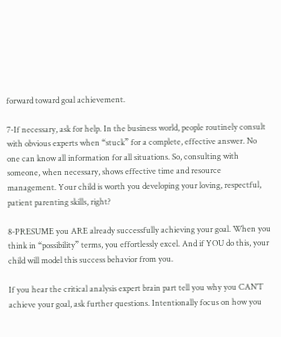forward toward goal achievement.

7-If necessary, ask for help. In the business world, people routinely consult with obvious experts when “stuck” for a complete, effective answer. No one can know all information for all situations. So, consulting with someone, when necessary, shows effective time and resource management. Your child is worth you developing your loving, respectful, patient parenting skills, right?

8-PRESUME you ARE already successfully achieving your goal. When you think in “possibility” terms, you effortlessly excel. And if YOU do this, your child will model this success behavior from you.

If you hear the critical analysis expert brain part tell you why you CAN’T achieve your goal, ask further questions. Intentionally focus on how you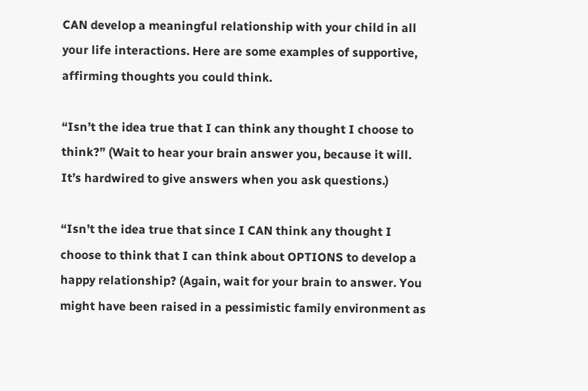CAN develop a meaningful relationship with your child in all your life interactions. Here are some examples of supportive, affirming thoughts you could think.

“Isn’t the idea true that I can think any thought I choose to think?” (Wait to hear your brain answer you, because it will. It’s hardwired to give answers when you ask questions.)

“Isn’t the idea true that since I CAN think any thought I choose to think that I can think about OPTIONS to develop a happy relationship? (Again, wait for your brain to answer. You might have been raised in a pessimistic family environment as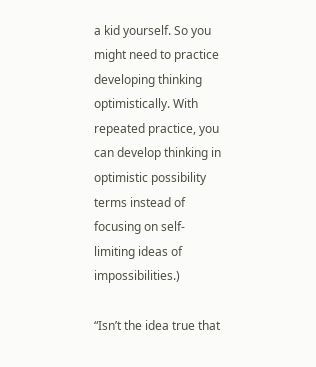a kid yourself. So you might need to practice developing thinking optimistically. With repeated practice, you can develop thinking in optimistic possibility terms instead of focusing on self-limiting ideas of impossibilities.)

“Isn’t the idea true that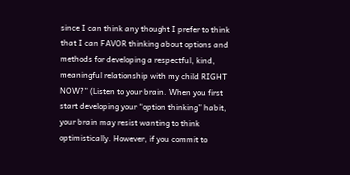since I can think any thought I prefer to think that I can FAVOR thinking about options and methods for developing a respectful, kind, meaningful relationship with my child RIGHT NOW?” (Listen to your brain. When you first start developing your “option thinking” habit, your brain may resist wanting to think optimistically. However, if you commit to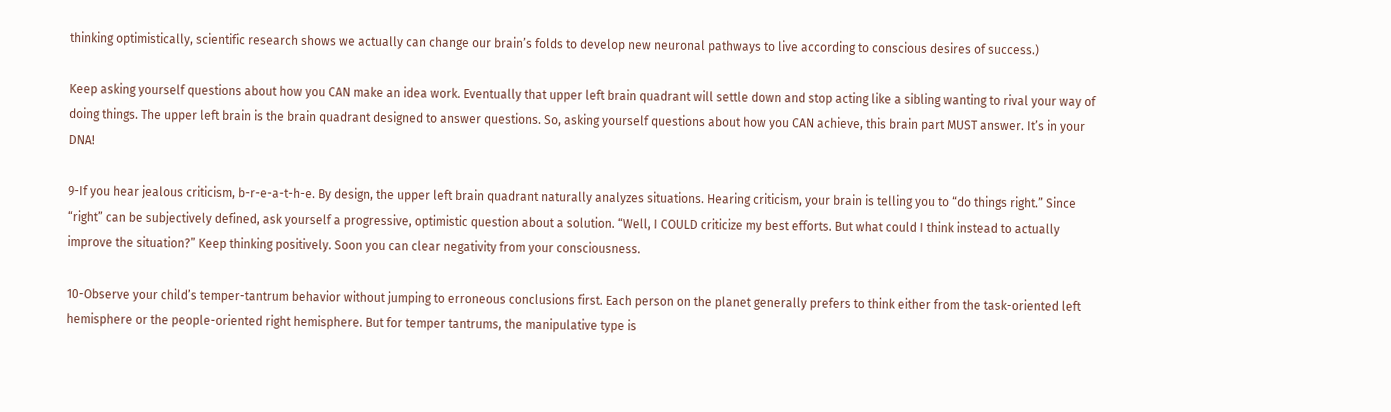thinking optimistically, scientific research shows we actually can change our brain’s folds to develop new neuronal pathways to live according to conscious desires of success.)

Keep asking yourself questions about how you CAN make an idea work. Eventually that upper left brain quadrant will settle down and stop acting like a sibling wanting to rival your way of doing things. The upper left brain is the brain quadrant designed to answer questions. So, asking yourself questions about how you CAN achieve, this brain part MUST answer. It’s in your DNA!

9-If you hear jealous criticism, b-r-e-a-t-h-e. By design, the upper left brain quadrant naturally analyzes situations. Hearing criticism, your brain is telling you to “do things right.” Since “right” can be subjectively defined, ask yourself a progressive, optimistic question about a solution. “Well, I COULD criticize my best efforts. But what could I think instead to actually improve the situation?” Keep thinking positively. Soon you can clear negativity from your consciousness.

10-Observe your child’s temper-tantrum behavior without jumping to erroneous conclusions first. Each person on the planet generally prefers to think either from the task-oriented left hemisphere or the people-oriented right hemisphere. But for temper tantrums, the manipulative type is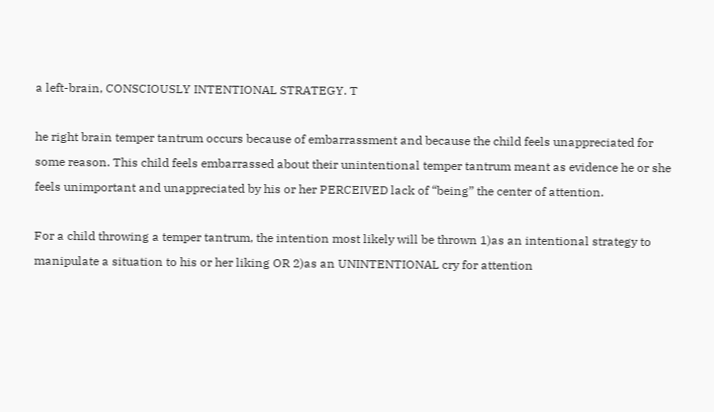a left-brain, CONSCIOUSLY INTENTIONAL STRATEGY. T

he right brain temper tantrum occurs because of embarrassment and because the child feels unappreciated for some reason. This child feels embarrassed about their unintentional temper tantrum meant as evidence he or she feels unimportant and unappreciated by his or her PERCEIVED lack of “being” the center of attention.

For a child throwing a temper tantrum, the intention most likely will be thrown 1)as an intentional strategy to manipulate a situation to his or her liking OR 2)as an UNINTENTIONAL cry for attention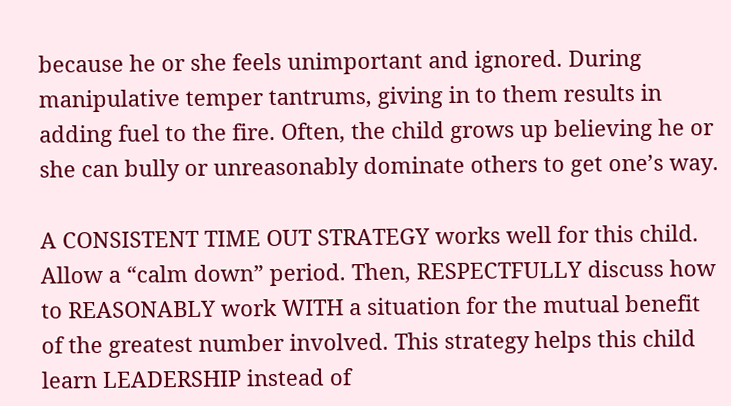because he or she feels unimportant and ignored. During manipulative temper tantrums, giving in to them results in adding fuel to the fire. Often, the child grows up believing he or she can bully or unreasonably dominate others to get one’s way.

A CONSISTENT TIME OUT STRATEGY works well for this child. Allow a “calm down” period. Then, RESPECTFULLY discuss how to REASONABLY work WITH a situation for the mutual benefit of the greatest number involved. This strategy helps this child learn LEADERSHIP instead of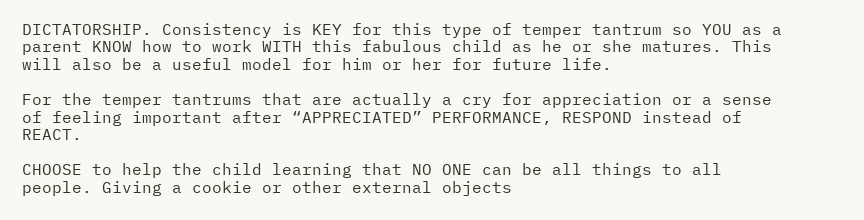DICTATORSHIP. Consistency is KEY for this type of temper tantrum so YOU as a parent KNOW how to work WITH this fabulous child as he or she matures. This will also be a useful model for him or her for future life.

For the temper tantrums that are actually a cry for appreciation or a sense of feeling important after “APPRECIATED” PERFORMANCE, RESPOND instead of REACT.

CHOOSE to help the child learning that NO ONE can be all things to all people. Giving a cookie or other external objects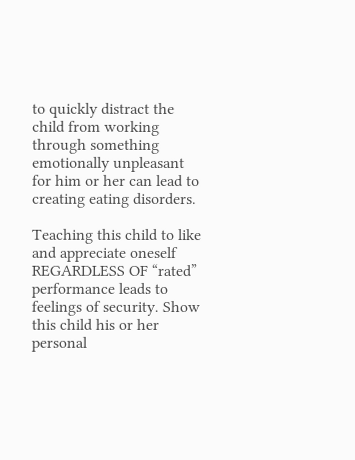to quickly distract the child from working through something emotionally unpleasant for him or her can lead to creating eating disorders.

Teaching this child to like and appreciate oneself REGARDLESS OF “rated” performance leads to feelings of security. Show this child his or her personal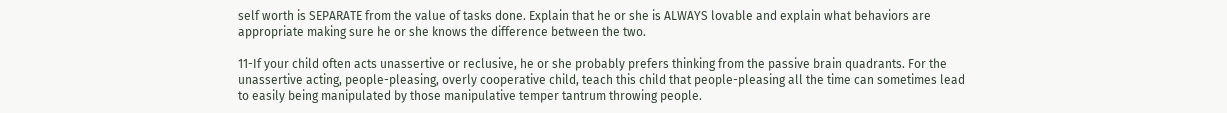self worth is SEPARATE from the value of tasks done. Explain that he or she is ALWAYS lovable and explain what behaviors are appropriate making sure he or she knows the difference between the two.

11-If your child often acts unassertive or reclusive, he or she probably prefers thinking from the passive brain quadrants. For the unassertive acting, people-pleasing, overly cooperative child, teach this child that people-pleasing all the time can sometimes lead to easily being manipulated by those manipulative temper tantrum throwing people.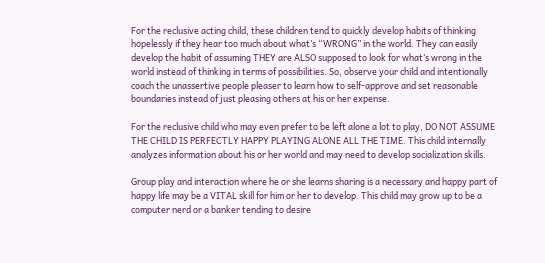For the reclusive acting child, these children tend to quickly develop habits of thinking hopelessly if they hear too much about what’s “WRONG” in the world. They can easily develop the habit of assuming THEY are ALSO supposed to look for what’s wrong in the world instead of thinking in terms of possibilities. So, observe your child and intentionally coach the unassertive people pleaser to learn how to self-approve and set reasonable boundaries instead of just pleasing others at his or her expense.

For the reclusive child who may even prefer to be left alone a lot to play, DO NOT ASSUME THE CHILD IS PERFECTLY HAPPY PLAYING ALONE ALL THE TIME. This child internally analyzes information about his or her world and may need to develop socialization skills.

Group play and interaction where he or she learns sharing is a necessary and happy part of happy life may be a VITAL skill for him or her to develop. This child may grow up to be a computer nerd or a banker tending to desire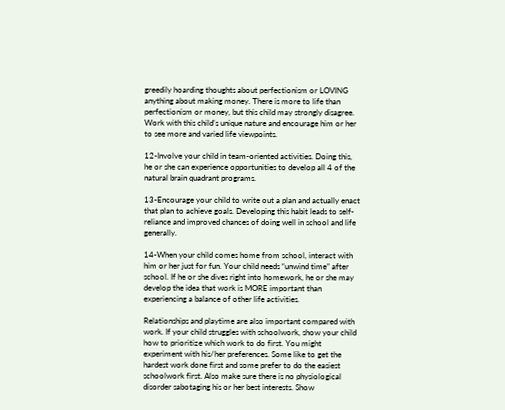greedily hoarding thoughts about perfectionism or LOVING anything about making money. There is more to life than perfectionism or money, but this child may strongly disagree. Work with this child’s unique nature and encourage him or her to see more and varied life viewpoints.

12-Involve your child in team-oriented activities. Doing this, he or she can experience opportunities to develop all 4 of the natural brain quadrant programs.

13-Encourage your child to write out a plan and actually enact that plan to achieve goals. Developing this habit leads to self-reliance and improved chances of doing well in school and life generally.

14-When your child comes home from school, interact with him or her just for fun. Your child needs “unwind time” after school. If he or she dives right into homework, he or she may develop the idea that work is MORE important than experiencing a balance of other life activities.

Relationships and playtime are also important compared with work. If your child struggles with schoolwork, show your child how to prioritize which work to do first. You might experiment with his/her preferences. Some like to get the hardest work done first and some prefer to do the easiest schoolwork first. Also make sure there is no physiological disorder sabotaging his or her best interests. Show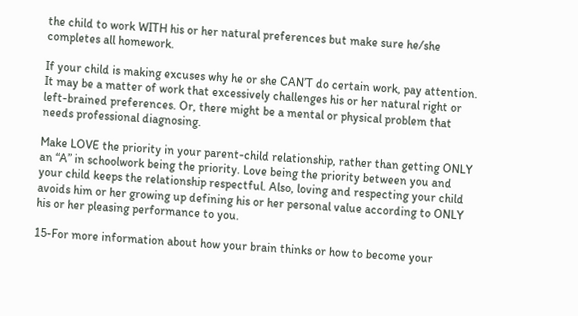the child to work WITH his or her natural preferences but make sure he/she completes all homework.

If your child is making excuses why he or she CAN’T do certain work, pay attention. It may be a matter of work that excessively challenges his or her natural right or left-brained preferences. Or, there might be a mental or physical problem that needs professional diagnosing.

Make LOVE the priority in your parent-child relationship, rather than getting ONLY an “A” in schoolwork being the priority. Love being the priority between you and your child keeps the relationship respectful. Also, loving and respecting your child avoids him or her growing up defining his or her personal value according to ONLY his or her pleasing performance to you.

15-For more information about how your brain thinks or how to become your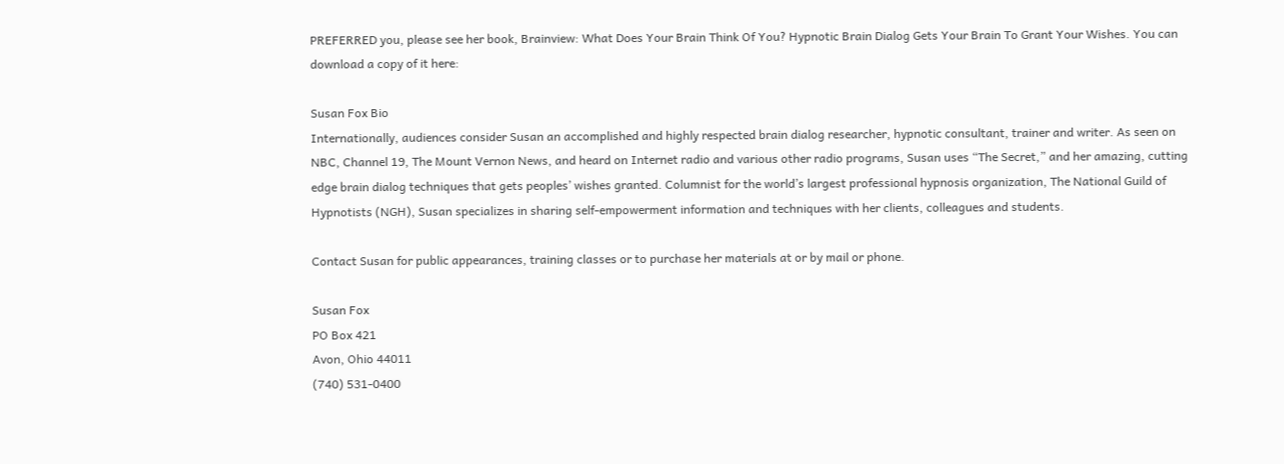PREFERRED you, please see her book, Brainview: What Does Your Brain Think Of You? Hypnotic Brain Dialog Gets Your Brain To Grant Your Wishes. You can download a copy of it here:

Susan Fox Bio
Internationally, audiences consider Susan an accomplished and highly respected brain dialog researcher, hypnotic consultant, trainer and writer. As seen on NBC, Channel 19, The Mount Vernon News, and heard on Internet radio and various other radio programs, Susan uses “The Secret,” and her amazing, cutting edge brain dialog techniques that gets peoples’ wishes granted. Columnist for the world’s largest professional hypnosis organization, The National Guild of Hypnotists (NGH), Susan specializes in sharing self-empowerment information and techniques with her clients, colleagues and students.

Contact Susan for public appearances, training classes or to purchase her materials at or by mail or phone.

Susan Fox
PO Box 421
Avon, Ohio 44011
(740) 531-0400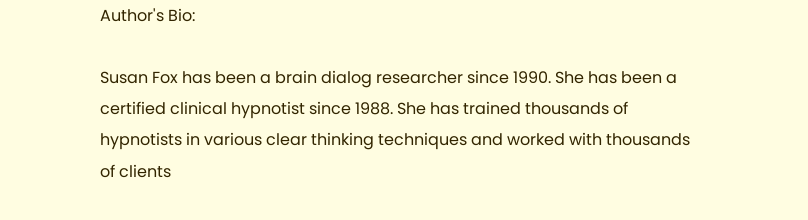Author's Bio:

Susan Fox has been a brain dialog researcher since 1990. She has been a certified clinical hypnotist since 1988. She has trained thousands of hypnotists in various clear thinking techniques and worked with thousands of clients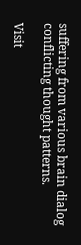suffering from various brain dialog conflicting thought patterns.

Visit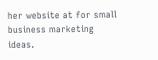her website at for small business marketing ideas.